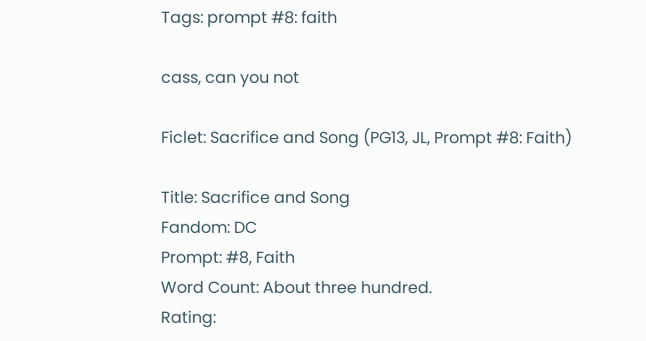Tags: prompt #8: faith

cass, can you not

Ficlet: Sacrifice and Song (PG13, JL, Prompt #8: Faith)

Title: Sacrifice and Song
Fandom: DC
Prompt: #8, Faith
Word Count: About three hundred.
Rating: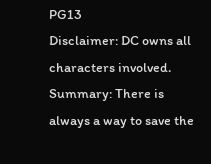PG13
Disclaimer: DC owns all characters involved.
Summary: There is always a way to save the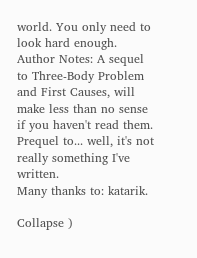world. You only need to look hard enough.
Author Notes: A sequel to Three-Body Problem and First Causes, will make less than no sense if you haven't read them. Prequel to... well, it's not really something I've written.
Many thanks to: katarik.

Collapse )